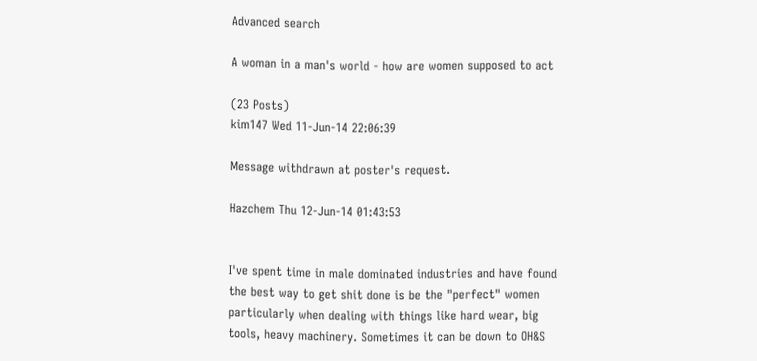Advanced search

A woman in a man's world - how are women supposed to act

(23 Posts)
kim147 Wed 11-Jun-14 22:06:39

Message withdrawn at poster's request.

Hazchem Thu 12-Jun-14 01:43:53


I've spent time in male dominated industries and have found the best way to get shit done is be the "perfect" women particularly when dealing with things like hard wear, big tools, heavy machinery. Sometimes it can be down to OH&S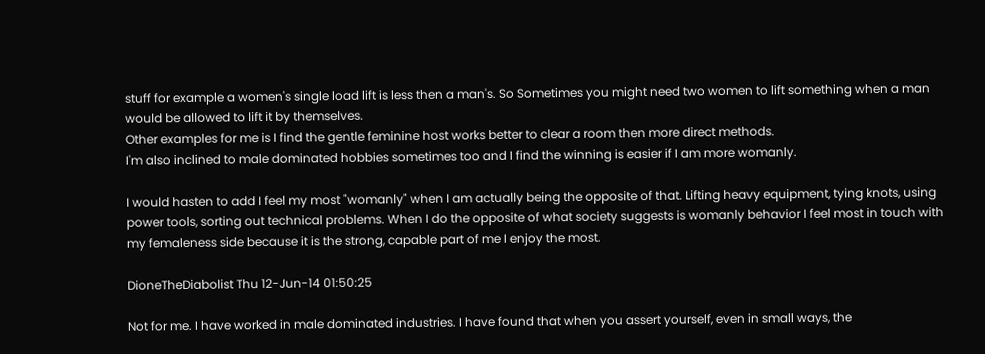stuff for example a women's single load lift is less then a man's. So Sometimes you might need two women to lift something when a man would be allowed to lift it by themselves.
Other examples for me is I find the gentle feminine host works better to clear a room then more direct methods.
I'm also inclined to male dominated hobbies sometimes too and I find the winning is easier if I am more womanly.

I would hasten to add I feel my most "womanly" when I am actually being the opposite of that. Lifting heavy equipment, tying knots, using power tools, sorting out technical problems. When I do the opposite of what society suggests is womanly behavior I feel most in touch with my femaleness side because it is the strong, capable part of me I enjoy the most.

DioneTheDiabolist Thu 12-Jun-14 01:50:25

Not for me. I have worked in male dominated industries. I have found that when you assert yourself, even in small ways, the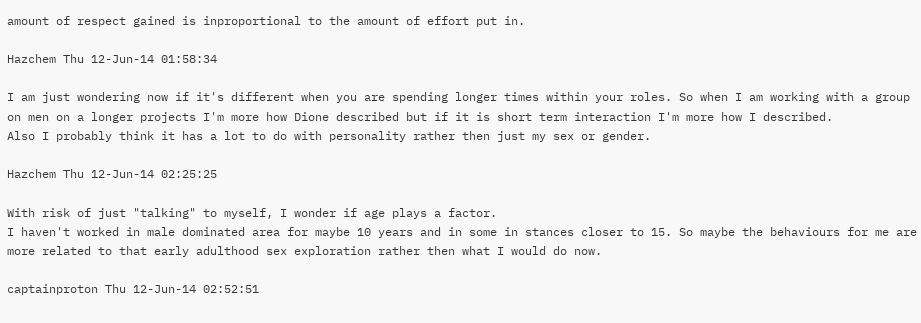amount of respect gained is inproportional to the amount of effort put in.

Hazchem Thu 12-Jun-14 01:58:34

I am just wondering now if it's different when you are spending longer times within your roles. So when I am working with a group on men on a longer projects I'm more how Dione described but if it is short term interaction I'm more how I described.
Also I probably think it has a lot to do with personality rather then just my sex or gender.

Hazchem Thu 12-Jun-14 02:25:25

With risk of just "talking" to myself, I wonder if age plays a factor.
I haven't worked in male dominated area for maybe 10 years and in some in stances closer to 15. So maybe the behaviours for me are more related to that early adulthood sex exploration rather then what I would do now.

captainproton Thu 12-Jun-14 02:52:51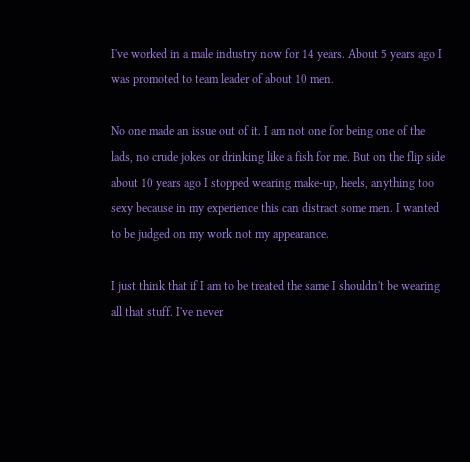I've worked in a male industry now for 14 years. About 5 years ago I was promoted to team leader of about 10 men.

No one made an issue out of it. I am not one for being one of the lads, no crude jokes or drinking like a fish for me. But on the flip side about 10 years ago I stopped wearing make-up, heels, anything too sexy because in my experience this can distract some men. I wanted to be judged on my work not my appearance.

I just think that if I am to be treated the same I shouldn't be wearing all that stuff. I've never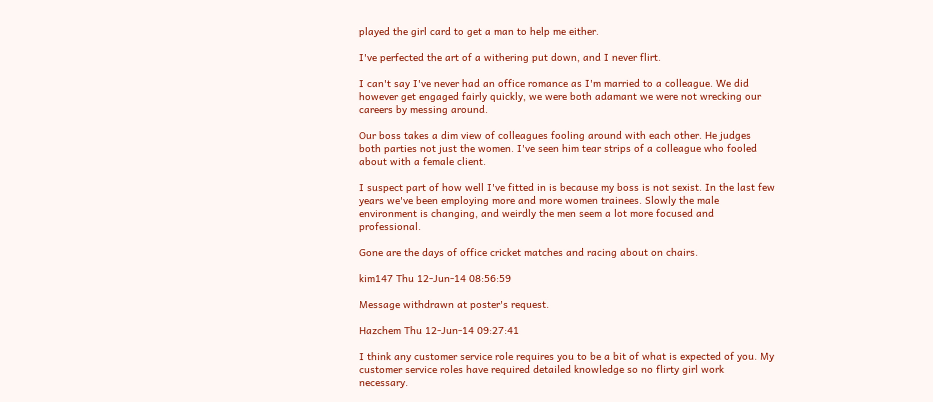played the girl card to get a man to help me either.

I've perfected the art of a withering put down, and I never flirt.

I can't say I've never had an office romance as I'm married to a colleague. We did however get engaged fairly quickly, we were both adamant we were not wrecking our careers by messing around.

Our boss takes a dim view of colleagues fooling around with each other. He judges both parties not just the women. I've seen him tear strips of a colleague who fooled about with a female client.

I suspect part of how well I've fitted in is because my boss is not sexist. In the last few years we've been employing more and more women trainees. Slowly the male environment is changing, and weirdly the men seem a lot more focused and professional.

Gone are the days of office cricket matches and racing about on chairs.

kim147 Thu 12-Jun-14 08:56:59

Message withdrawn at poster's request.

Hazchem Thu 12-Jun-14 09:27:41

I think any customer service role requires you to be a bit of what is expected of you. My customer service roles have required detailed knowledge so no flirty girl work necessary.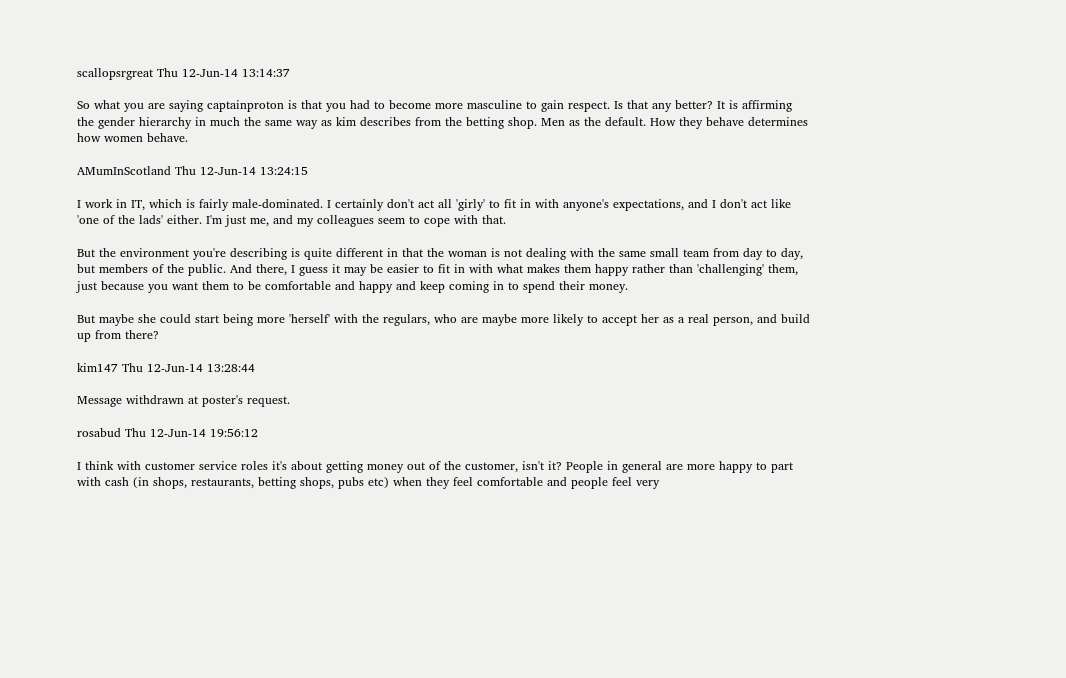scallopsrgreat Thu 12-Jun-14 13:14:37

So what you are saying captainproton is that you had to become more masculine to gain respect. Is that any better? It is affirming the gender hierarchy in much the same way as kim describes from the betting shop. Men as the default. How they behave determines how women behave.

AMumInScotland Thu 12-Jun-14 13:24:15

I work in IT, which is fairly male-dominated. I certainly don't act all 'girly' to fit in with anyone's expectations, and I don't act like 'one of the lads' either. I'm just me, and my colleagues seem to cope with that.

But the environment you're describing is quite different in that the woman is not dealing with the same small team from day to day, but members of the public. And there, I guess it may be easier to fit in with what makes them happy rather than 'challenging' them, just because you want them to be comfortable and happy and keep coming in to spend their money.

But maybe she could start being more 'herself' with the regulars, who are maybe more likely to accept her as a real person, and build up from there?

kim147 Thu 12-Jun-14 13:28:44

Message withdrawn at poster's request.

rosabud Thu 12-Jun-14 19:56:12

I think with customer service roles it's about getting money out of the customer, isn't it? People in general are more happy to part with cash (in shops, restaurants, betting shops, pubs etc) when they feel comfortable and people feel very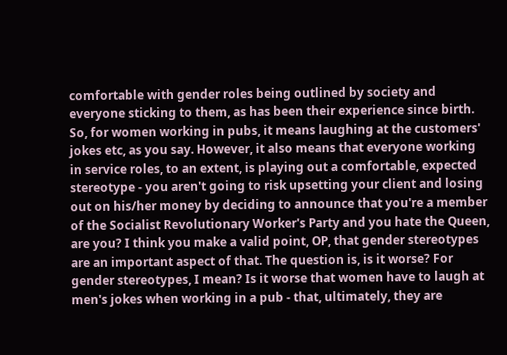comfortable with gender roles being outlined by society and everyone sticking to them, as has been their experience since birth. So, for women working in pubs, it means laughing at the customers' jokes etc, as you say. However, it also means that everyone working in service roles, to an extent, is playing out a comfortable, expected stereotype - you aren't going to risk upsetting your client and losing out on his/her money by deciding to announce that you're a member of the Socialist Revolutionary Worker's Party and you hate the Queen, are you? I think you make a valid point, OP, that gender stereotypes are an important aspect of that. The question is, is it worse? For gender stereotypes, I mean? Is it worse that women have to laugh at men's jokes when working in a pub - that, ultimately, they are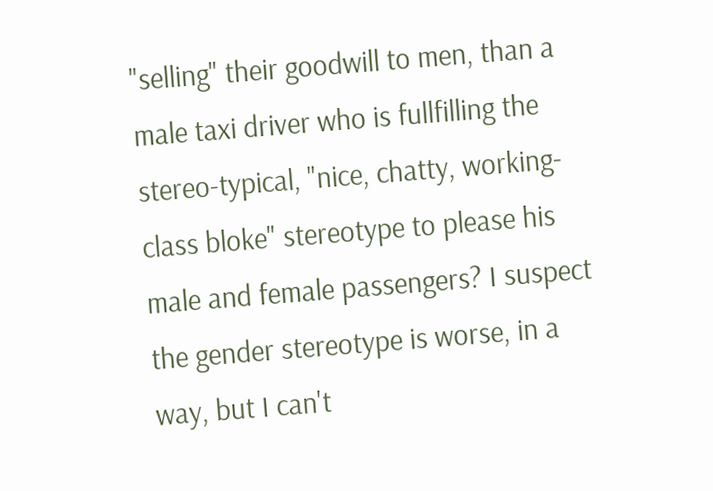"selling" their goodwill to men, than a male taxi driver who is fullfilling the stereo-typical, "nice, chatty, working-class bloke" stereotype to please his male and female passengers? I suspect the gender stereotype is worse, in a way, but I can't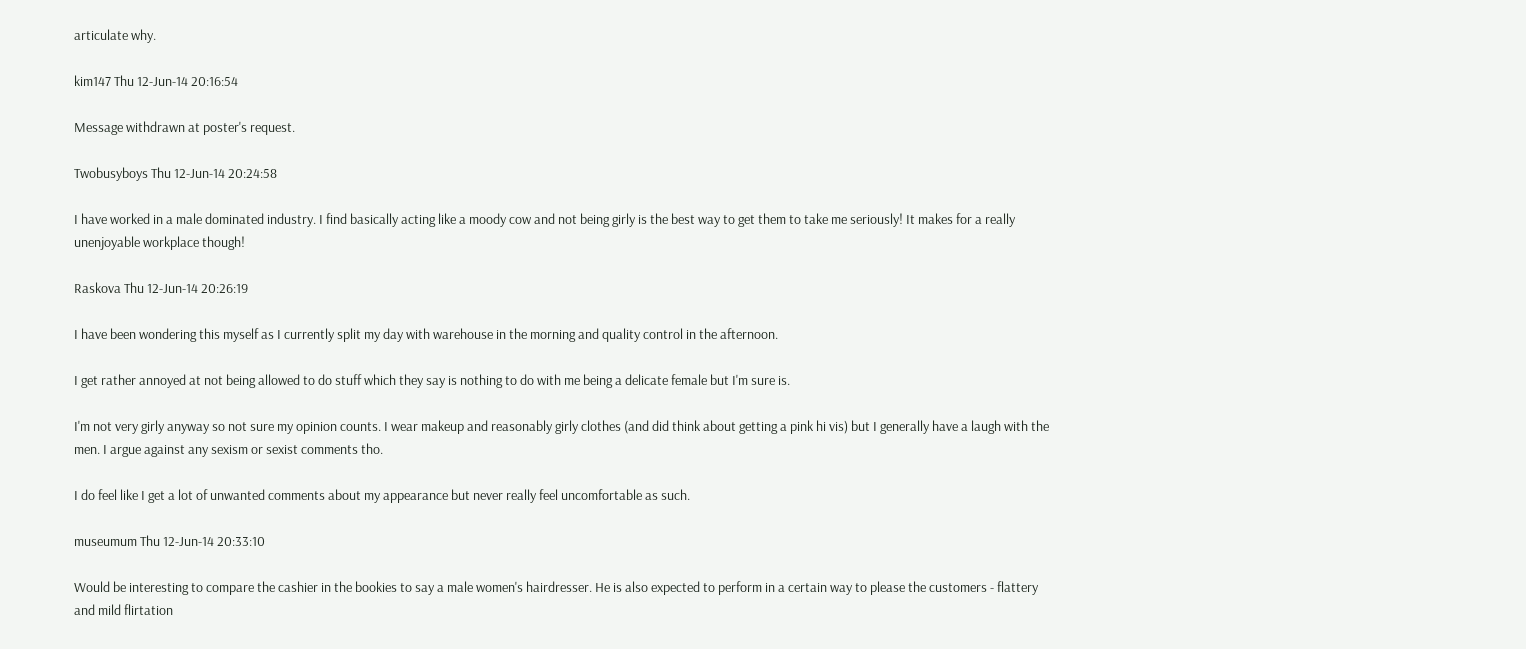articulate why.

kim147 Thu 12-Jun-14 20:16:54

Message withdrawn at poster's request.

Twobusyboys Thu 12-Jun-14 20:24:58

I have worked in a male dominated industry. I find basically acting like a moody cow and not being girly is the best way to get them to take me seriously! It makes for a really unenjoyable workplace though!

Raskova Thu 12-Jun-14 20:26:19

I have been wondering this myself as I currently split my day with warehouse in the morning and quality control in the afternoon.

I get rather annoyed at not being allowed to do stuff which they say is nothing to do with me being a delicate female but I'm sure is.

I'm not very girly anyway so not sure my opinion counts. I wear makeup and reasonably girly clothes (and did think about getting a pink hi vis) but I generally have a laugh with the men. I argue against any sexism or sexist comments tho.

I do feel like I get a lot of unwanted comments about my appearance but never really feel uncomfortable as such.

museumum Thu 12-Jun-14 20:33:10

Would be interesting to compare the cashier in the bookies to say a male women's hairdresser. He is also expected to perform in a certain way to please the customers - flattery and mild flirtation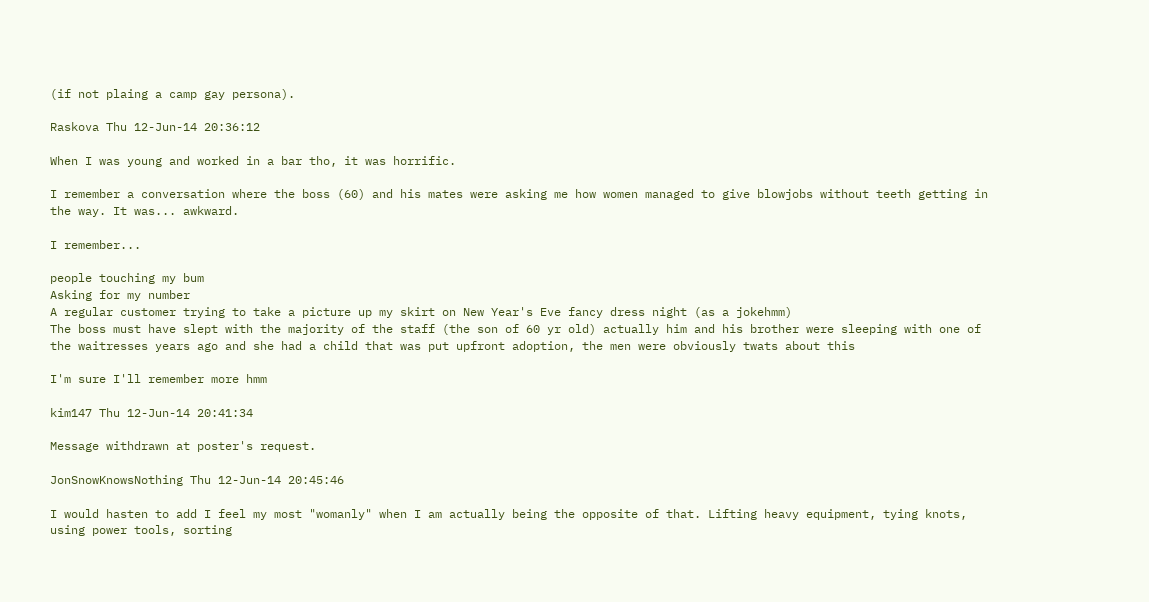(if not plaing a camp gay persona).

Raskova Thu 12-Jun-14 20:36:12

When I was young and worked in a bar tho, it was horrific.

I remember a conversation where the boss (60) and his mates were asking me how women managed to give blowjobs without teeth getting in the way. It was... awkward.

I remember...

people touching my bum
Asking for my number
A regular customer trying to take a picture up my skirt on New Year's Eve fancy dress night (as a jokehmm)
The boss must have slept with the majority of the staff (the son of 60 yr old) actually him and his brother were sleeping with one of the waitresses years ago and she had a child that was put upfront adoption, the men were obviously twats about this

I'm sure I'll remember more hmm

kim147 Thu 12-Jun-14 20:41:34

Message withdrawn at poster's request.

JonSnowKnowsNothing Thu 12-Jun-14 20:45:46

I would hasten to add I feel my most "womanly" when I am actually being the opposite of that. Lifting heavy equipment, tying knots, using power tools, sorting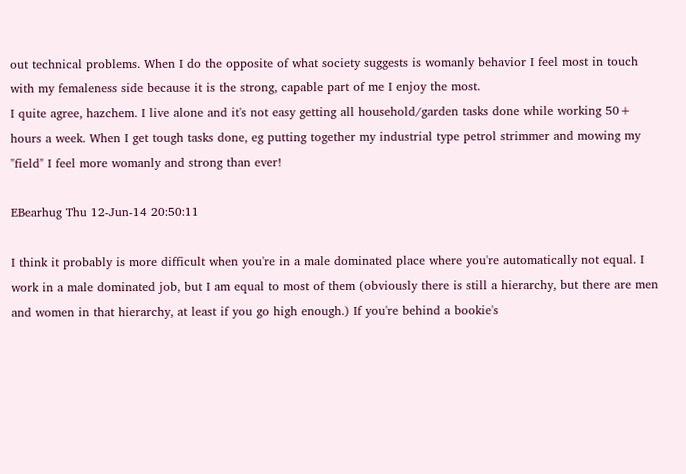out technical problems. When I do the opposite of what society suggests is womanly behavior I feel most in touch with my femaleness side because it is the strong, capable part of me I enjoy the most.
I quite agree, hazchem. I live alone and it's not easy getting all household/garden tasks done while working 50+ hours a week. When I get tough tasks done, eg putting together my industrial type petrol strimmer and mowing my "field" I feel more womanly and strong than ever!

EBearhug Thu 12-Jun-14 20:50:11

I think it probably is more difficult when you're in a male dominated place where you're automatically not equal. I work in a male dominated job, but I am equal to most of them (obviously there is still a hierarchy, but there are men and women in that hierarchy, at least if you go high enough.) If you're behind a bookie's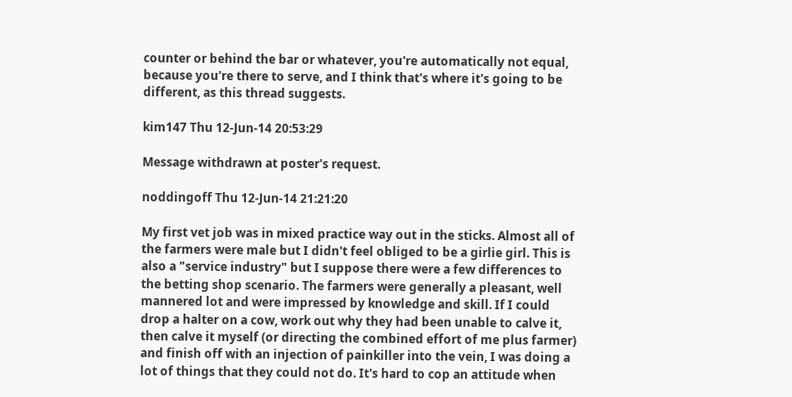counter or behind the bar or whatever, you're automatically not equal, because you're there to serve, and I think that's where it's going to be different, as this thread suggests.

kim147 Thu 12-Jun-14 20:53:29

Message withdrawn at poster's request.

noddingoff Thu 12-Jun-14 21:21:20

My first vet job was in mixed practice way out in the sticks. Almost all of the farmers were male but I didn't feel obliged to be a girlie girl. This is also a "service industry" but I suppose there were a few differences to the betting shop scenario. The farmers were generally a pleasant, well mannered lot and were impressed by knowledge and skill. If I could drop a halter on a cow, work out why they had been unable to calve it, then calve it myself (or directing the combined effort of me plus farmer) and finish off with an injection of painkiller into the vein, I was doing a lot of things that they could not do. It's hard to cop an attitude when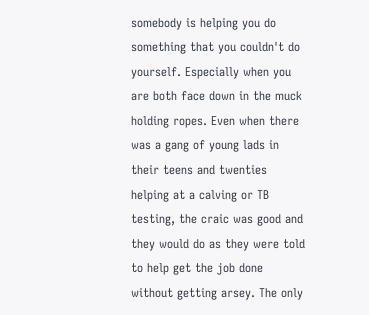somebody is helping you do something that you couldn't do yourself. Especially when you are both face down in the muck holding ropes. Even when there was a gang of young lads in their teens and twenties helping at a calving or TB testing, the craic was good and they would do as they were told to help get the job done without getting arsey. The only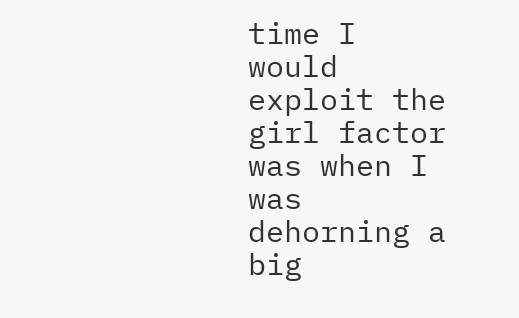time I would exploit the girl factor was when I was dehorning a big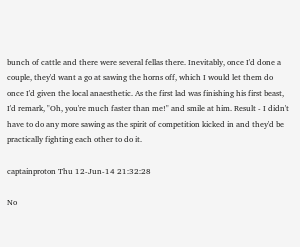bunch of cattle and there were several fellas there. Inevitably, once I'd done a couple, they'd want a go at sawing the horns off, which I would let them do once I'd given the local anaesthetic. As the first lad was finishing his first beast, I'd remark, "Oh, you're much faster than me!" and smile at him. Result - I didn't have to do any more sawing as the spirit of competition kicked in and they'd be practically fighting each other to do it.

captainproton Thu 12-Jun-14 21:32:28

No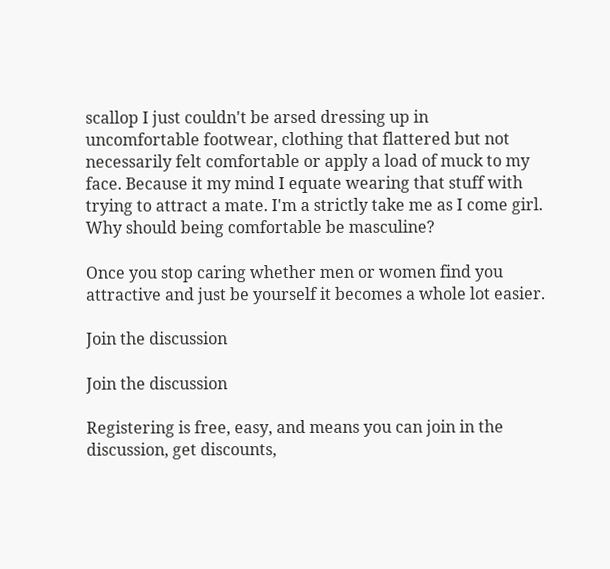scallop I just couldn't be arsed dressing up in uncomfortable footwear, clothing that flattered but not necessarily felt comfortable or apply a load of muck to my face. Because it my mind I equate wearing that stuff with trying to attract a mate. I'm a strictly take me as I come girl. Why should being comfortable be masculine?

Once you stop caring whether men or women find you attractive and just be yourself it becomes a whole lot easier.

Join the discussion

Join the discussion

Registering is free, easy, and means you can join in the discussion, get discounts,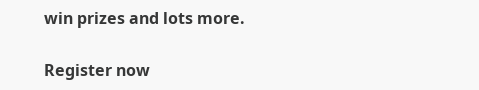win prizes and lots more.

Register now